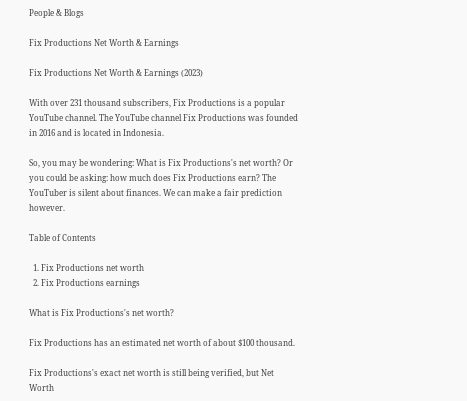People & Blogs

Fix Productions Net Worth & Earnings

Fix Productions Net Worth & Earnings (2023)

With over 231 thousand subscribers, Fix Productions is a popular YouTube channel. The YouTube channel Fix Productions was founded in 2016 and is located in Indonesia.

So, you may be wondering: What is Fix Productions's net worth? Or you could be asking: how much does Fix Productions earn? The YouTuber is silent about finances. We can make a fair prediction however.

Table of Contents

  1. Fix Productions net worth
  2. Fix Productions earnings

What is Fix Productions's net worth?

Fix Productions has an estimated net worth of about $100 thousand.

Fix Productions's exact net worth is still being verified, but Net Worth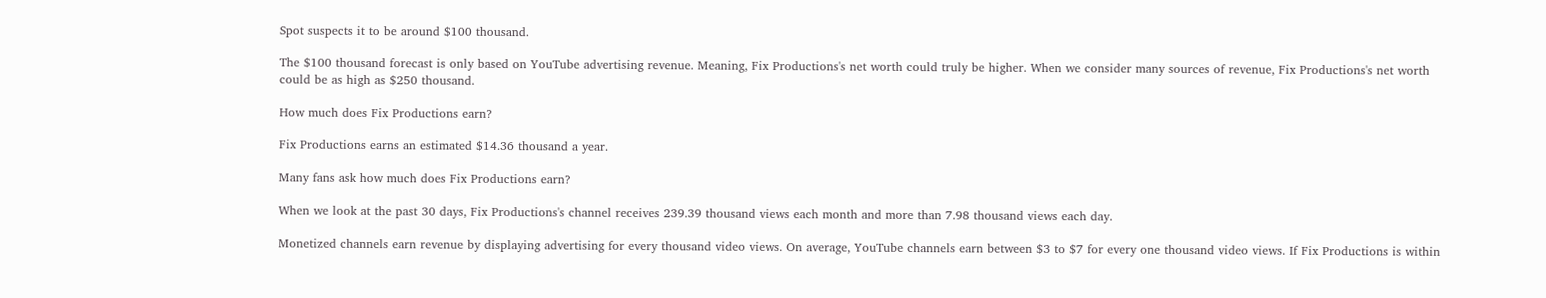Spot suspects it to be around $100 thousand.

The $100 thousand forecast is only based on YouTube advertising revenue. Meaning, Fix Productions's net worth could truly be higher. When we consider many sources of revenue, Fix Productions's net worth could be as high as $250 thousand.

How much does Fix Productions earn?

Fix Productions earns an estimated $14.36 thousand a year.

Many fans ask how much does Fix Productions earn?

When we look at the past 30 days, Fix Productions's channel receives 239.39 thousand views each month and more than 7.98 thousand views each day.

Monetized channels earn revenue by displaying advertising for every thousand video views. On average, YouTube channels earn between $3 to $7 for every one thousand video views. If Fix Productions is within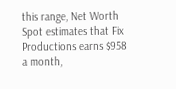this range, Net Worth Spot estimates that Fix Productions earns $958 a month,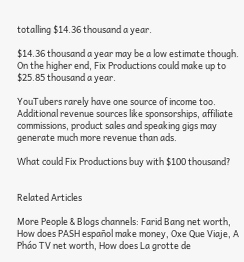totalling $14.36 thousand a year.

$14.36 thousand a year may be a low estimate though. On the higher end, Fix Productions could make up to $25.85 thousand a year.

YouTubers rarely have one source of income too. Additional revenue sources like sponsorships, affiliate commissions, product sales and speaking gigs may generate much more revenue than ads.

What could Fix Productions buy with $100 thousand?


Related Articles

More People & Blogs channels: Farid Bang net worth, How does PASH español make money, Oxe Que Viaje, A Pháo TV net worth, How does La grotte de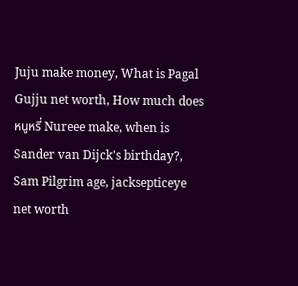Juju make money, What is Pagal Gujju net worth, How much does หนูหรี่ Nureee make, when is Sander van Dijck's birthday?, Sam Pilgrim age, jacksepticeye net worth